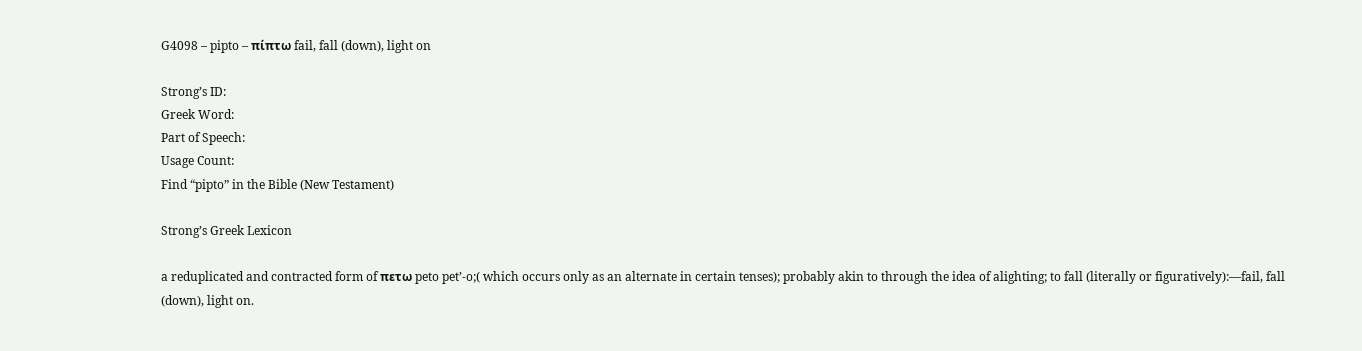G4098 – pipto – πίπτω fail, fall (down), light on

Strong’s ID:
Greek Word:
Part of Speech:
Usage Count:
Find “pipto” in the Bible (New Testament)

Strong’s Greek Lexicon

a reduplicated and contracted form of πετω peto pet’-o;( which occurs only as an alternate in certain tenses); probably akin to through the idea of alighting; to fall (literally or figuratively):—fail, fall (down), light on.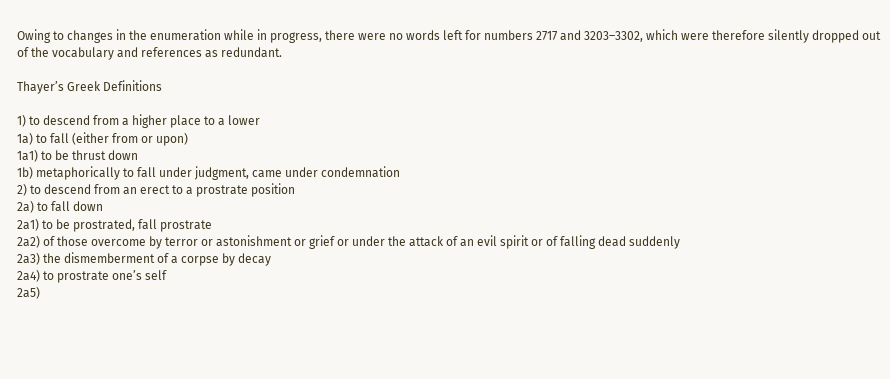Owing to changes in the enumeration while in progress, there were no words left for numbers 2717 and 3203–3302, which were therefore silently dropped out of the vocabulary and references as redundant.

Thayer’s Greek Definitions

1) to descend from a higher place to a lower
1a) to fall (either from or upon)
1a1) to be thrust down
1b) metaphorically to fall under judgment, came under condemnation
2) to descend from an erect to a prostrate position
2a) to fall down
2a1) to be prostrated, fall prostrate
2a2) of those overcome by terror or astonishment or grief or under the attack of an evil spirit or of falling dead suddenly
2a3) the dismemberment of a corpse by decay
2a4) to prostrate one’s self
2a5)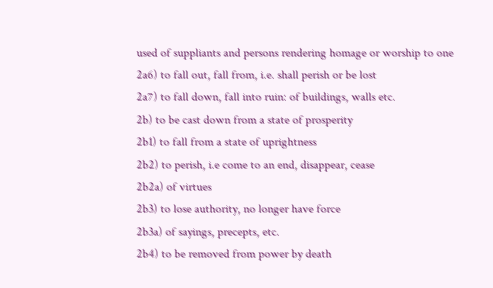used of suppliants and persons rendering homage or worship to one
2a6) to fall out, fall from, i.e. shall perish or be lost
2a7) to fall down, fall into ruin: of buildings, walls etc.
2b) to be cast down from a state of prosperity
2b1) to fall from a state of uprightness
2b2) to perish, i.e come to an end, disappear, cease
2b2a) of virtues
2b3) to lose authority, no longer have force
2b3a) of sayings, precepts, etc.
2b4) to be removed from power by death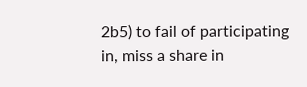2b5) to fail of participating in, miss a share in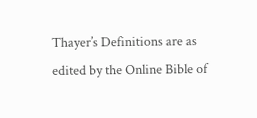Thayer’s Definitions are as edited by the Online Bible of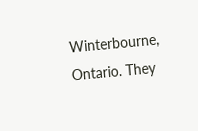Winterbourne, Ontario. They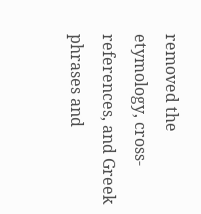removed the etymology, cross-references, and Greek phrases and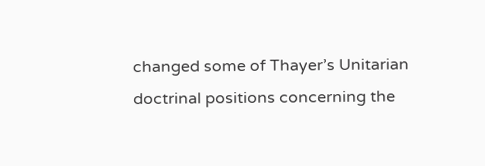changed some of Thayer’s Unitarian doctrinal positions concerning the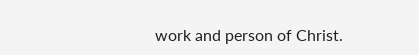work and person of Christ.